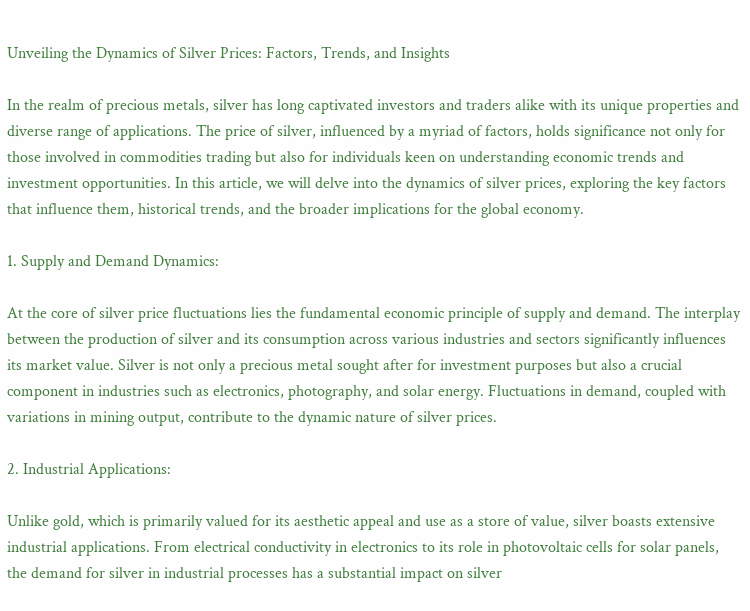Unveiling the Dynamics of Silver Prices: Factors, Trends, and Insights

In the realm of precious metals, silver has long captivated investors and traders alike with its unique properties and diverse range of applications. The price of silver, influenced by a myriad of factors, holds significance not only for those involved in commodities trading but also for individuals keen on understanding economic trends and investment opportunities. In this article, we will delve into the dynamics of silver prices, exploring the key factors that influence them, historical trends, and the broader implications for the global economy.

1. Supply and Demand Dynamics:

At the core of silver price fluctuations lies the fundamental economic principle of supply and demand. The interplay between the production of silver and its consumption across various industries and sectors significantly influences its market value. Silver is not only a precious metal sought after for investment purposes but also a crucial component in industries such as electronics, photography, and solar energy. Fluctuations in demand, coupled with variations in mining output, contribute to the dynamic nature of silver prices.

2. Industrial Applications:

Unlike gold, which is primarily valued for its aesthetic appeal and use as a store of value, silver boasts extensive industrial applications. From electrical conductivity in electronics to its role in photovoltaic cells for solar panels, the demand for silver in industrial processes has a substantial impact on silver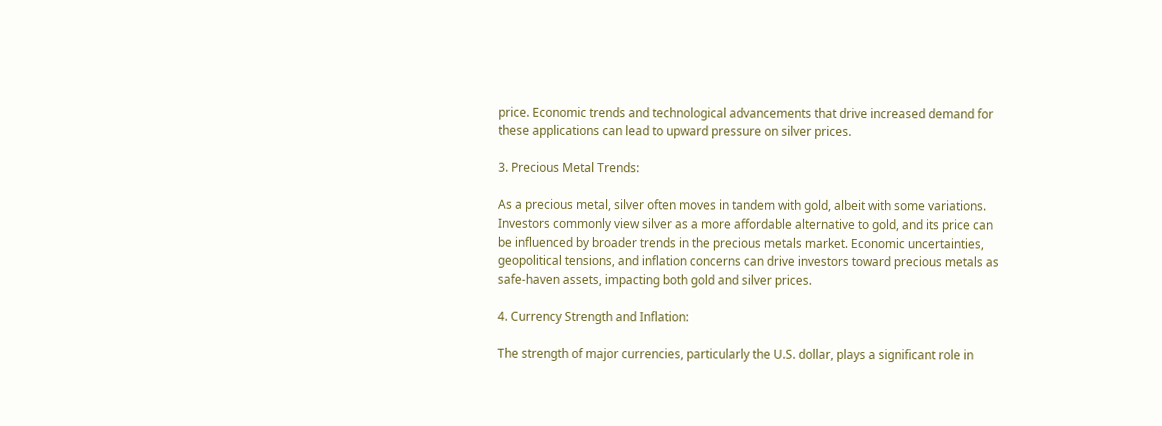price. Economic trends and technological advancements that drive increased demand for these applications can lead to upward pressure on silver prices.

3. Precious Metal Trends:

As a precious metal, silver often moves in tandem with gold, albeit with some variations. Investors commonly view silver as a more affordable alternative to gold, and its price can be influenced by broader trends in the precious metals market. Economic uncertainties, geopolitical tensions, and inflation concerns can drive investors toward precious metals as safe-haven assets, impacting both gold and silver prices.

4. Currency Strength and Inflation:

The strength of major currencies, particularly the U.S. dollar, plays a significant role in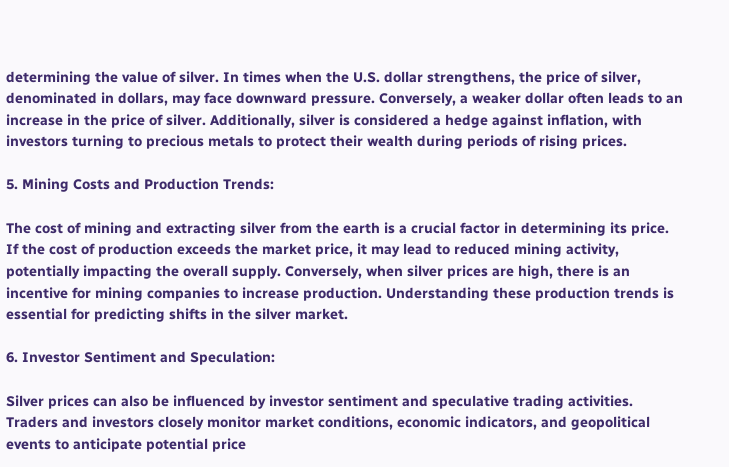determining the value of silver. In times when the U.S. dollar strengthens, the price of silver, denominated in dollars, may face downward pressure. Conversely, a weaker dollar often leads to an increase in the price of silver. Additionally, silver is considered a hedge against inflation, with investors turning to precious metals to protect their wealth during periods of rising prices.

5. Mining Costs and Production Trends:

The cost of mining and extracting silver from the earth is a crucial factor in determining its price. If the cost of production exceeds the market price, it may lead to reduced mining activity, potentially impacting the overall supply. Conversely, when silver prices are high, there is an incentive for mining companies to increase production. Understanding these production trends is essential for predicting shifts in the silver market.

6. Investor Sentiment and Speculation:

Silver prices can also be influenced by investor sentiment and speculative trading activities. Traders and investors closely monitor market conditions, economic indicators, and geopolitical events to anticipate potential price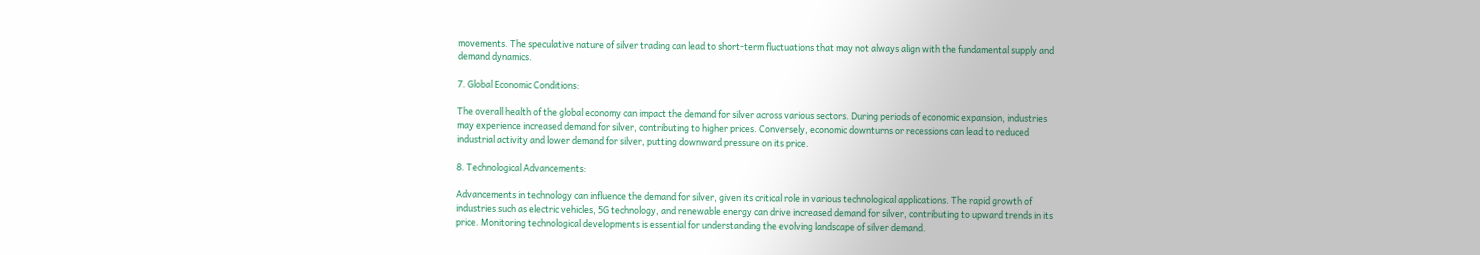movements. The speculative nature of silver trading can lead to short-term fluctuations that may not always align with the fundamental supply and demand dynamics.

7. Global Economic Conditions:

The overall health of the global economy can impact the demand for silver across various sectors. During periods of economic expansion, industries may experience increased demand for silver, contributing to higher prices. Conversely, economic downturns or recessions can lead to reduced industrial activity and lower demand for silver, putting downward pressure on its price.

8. Technological Advancements:

Advancements in technology can influence the demand for silver, given its critical role in various technological applications. The rapid growth of industries such as electric vehicles, 5G technology, and renewable energy can drive increased demand for silver, contributing to upward trends in its price. Monitoring technological developments is essential for understanding the evolving landscape of silver demand.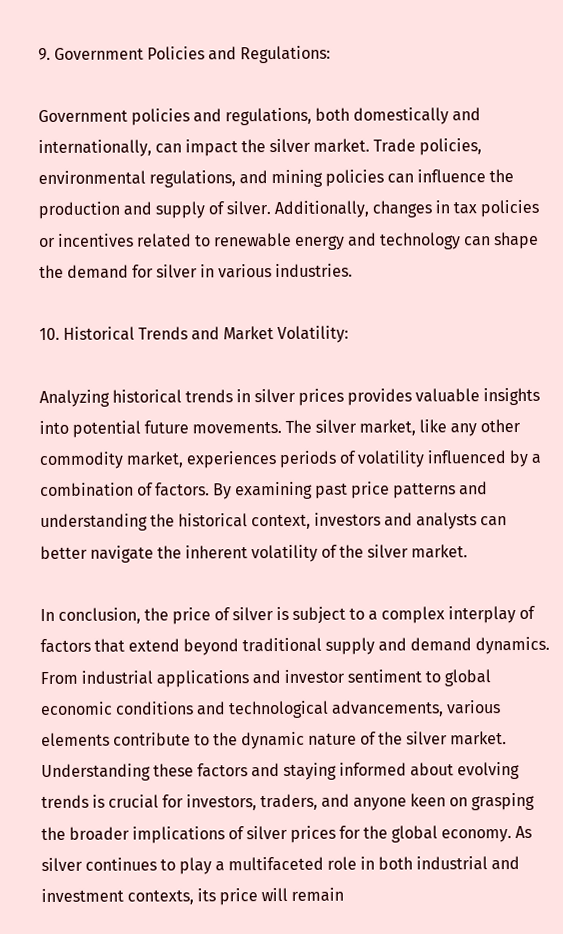9. Government Policies and Regulations:

Government policies and regulations, both domestically and internationally, can impact the silver market. Trade policies, environmental regulations, and mining policies can influence the production and supply of silver. Additionally, changes in tax policies or incentives related to renewable energy and technology can shape the demand for silver in various industries.

10. Historical Trends and Market Volatility:

Analyzing historical trends in silver prices provides valuable insights into potential future movements. The silver market, like any other commodity market, experiences periods of volatility influenced by a combination of factors. By examining past price patterns and understanding the historical context, investors and analysts can better navigate the inherent volatility of the silver market.

In conclusion, the price of silver is subject to a complex interplay of factors that extend beyond traditional supply and demand dynamics. From industrial applications and investor sentiment to global economic conditions and technological advancements, various elements contribute to the dynamic nature of the silver market. Understanding these factors and staying informed about evolving trends is crucial for investors, traders, and anyone keen on grasping the broader implications of silver prices for the global economy. As silver continues to play a multifaceted role in both industrial and investment contexts, its price will remain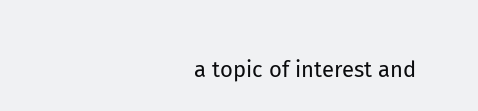a topic of interest and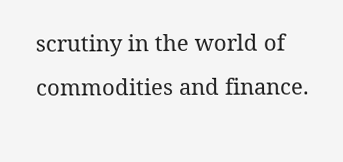scrutiny in the world of commodities and finance.